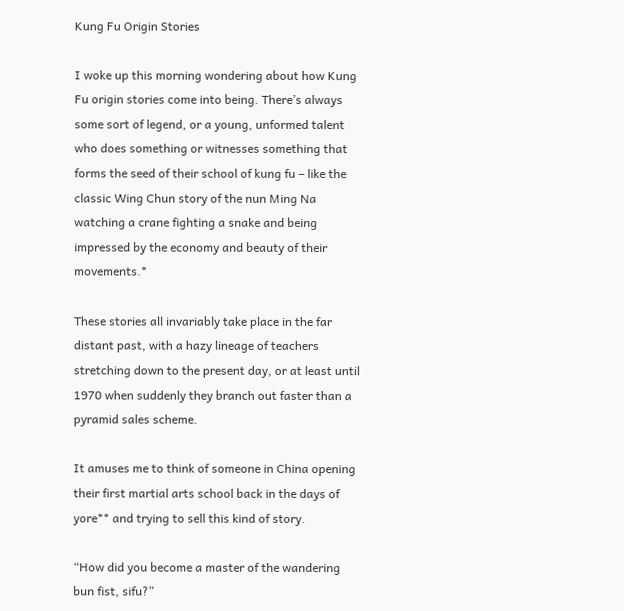Kung Fu Origin Stories

I woke up this morning wondering about how Kung Fu origin stories come into being. There’s always some sort of legend, or a young, unformed talent who does something or witnesses something that forms the seed of their school of kung fu – like the classic Wing Chun story of the nun Ming Na watching a crane fighting a snake and being impressed by the economy and beauty of their movements.*

These stories all invariably take place in the far distant past, with a hazy lineage of teachers stretching down to the present day, or at least until 1970 when suddenly they branch out faster than a pyramid sales scheme.

It amuses me to think of someone in China opening their first martial arts school back in the days of yore** and trying to sell this kind of story.

“How did you become a master of the wandering bun fist, sifu?”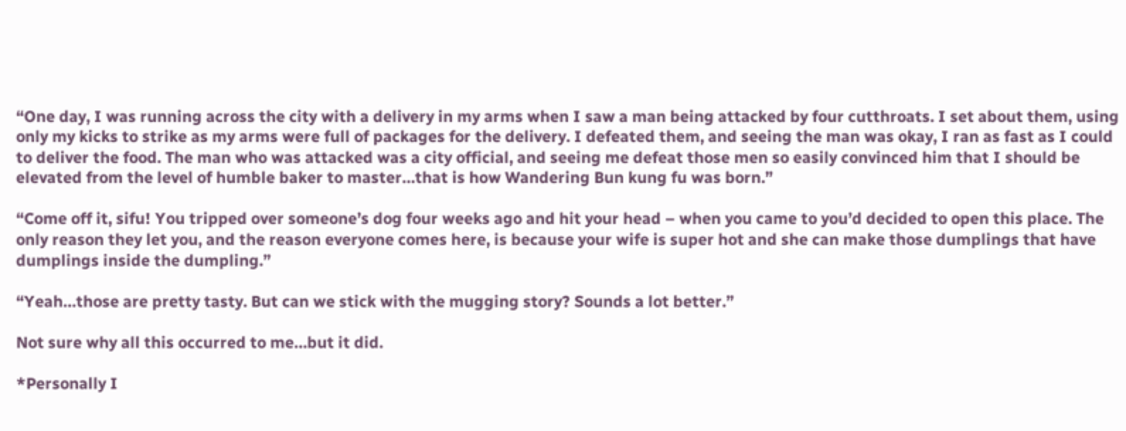“One day, I was running across the city with a delivery in my arms when I saw a man being attacked by four cutthroats. I set about them, using only my kicks to strike as my arms were full of packages for the delivery. I defeated them, and seeing the man was okay, I ran as fast as I could to deliver the food. The man who was attacked was a city official, and seeing me defeat those men so easily convinced him that I should be elevated from the level of humble baker to master…that is how Wandering Bun kung fu was born.”

“Come off it, sifu! You tripped over someone’s dog four weeks ago and hit your head – when you came to you’d decided to open this place. The only reason they let you, and the reason everyone comes here, is because your wife is super hot and she can make those dumplings that have dumplings inside the dumpling.”

“Yeah…those are pretty tasty. But can we stick with the mugging story? Sounds a lot better.”

Not sure why all this occurred to me…but it did.

*Personally I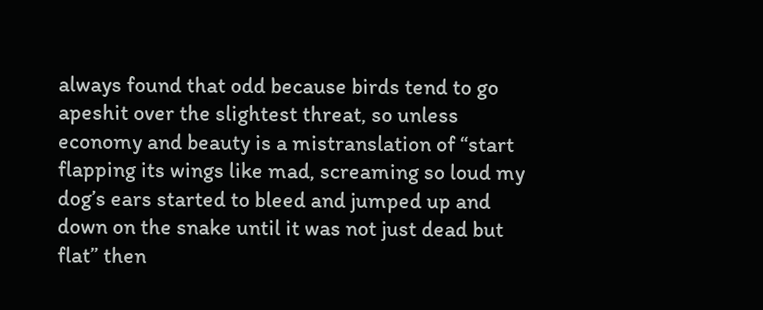always found that odd because birds tend to go apeshit over the slightest threat, so unless economy and beauty is a mistranslation of “start flapping its wings like mad, screaming so loud my dog’s ears started to bleed and jumped up and down on the snake until it was not just dead but flat” then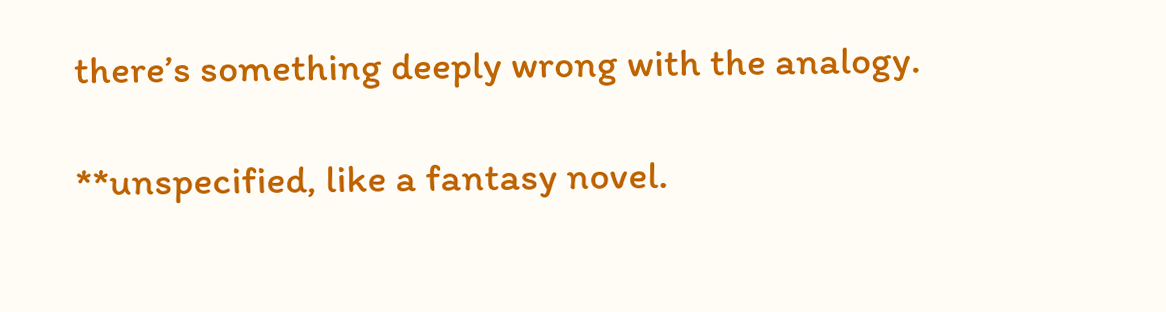there’s something deeply wrong with the analogy.

**unspecified, like a fantasy novel.